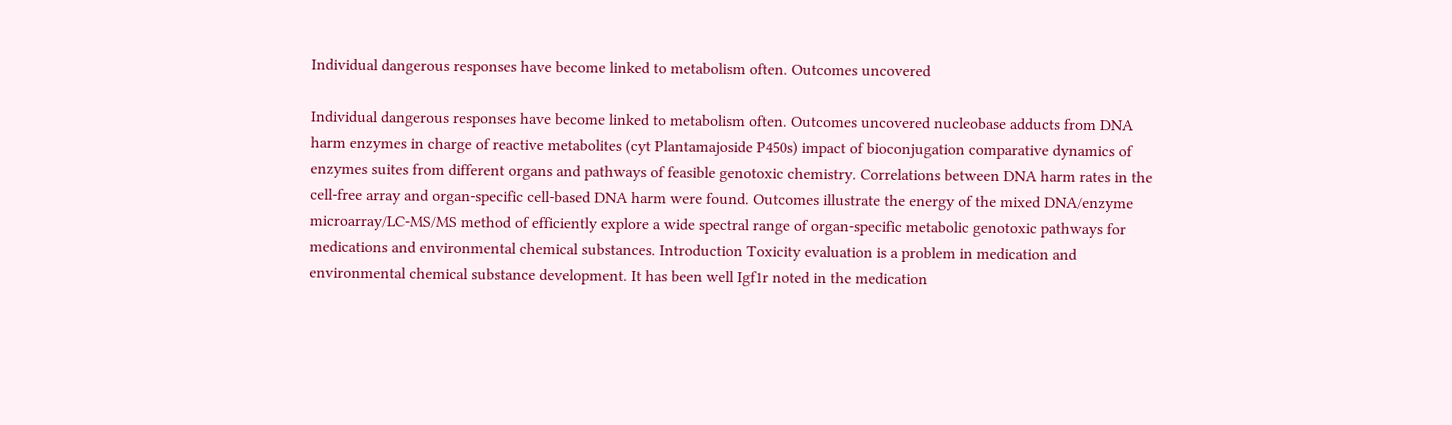Individual dangerous responses have become linked to metabolism often. Outcomes uncovered

Individual dangerous responses have become linked to metabolism often. Outcomes uncovered nucleobase adducts from DNA harm enzymes in charge of reactive metabolites (cyt Plantamajoside P450s) impact of bioconjugation comparative dynamics of enzymes suites from different organs and pathways of feasible genotoxic chemistry. Correlations between DNA harm rates in the cell-free array and organ-specific cell-based DNA harm were found. Outcomes illustrate the energy of the mixed DNA/enzyme microarray/LC-MS/MS method of efficiently explore a wide spectral range of organ-specific metabolic genotoxic pathways for medications and environmental chemical substances. Introduction Toxicity evaluation is a problem in medication and environmental chemical substance development. It has been well Igf1r noted in the medication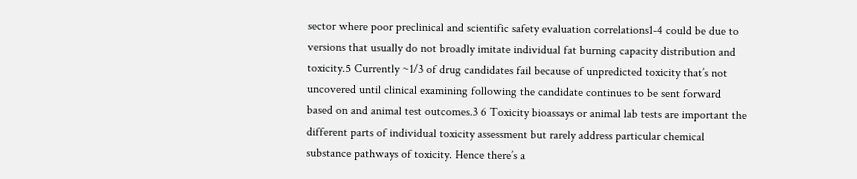sector where poor preclinical and scientific safety evaluation correlations1-4 could be due to versions that usually do not broadly imitate individual fat burning capacity distribution and toxicity.5 Currently ~1/3 of drug candidates fail because of unpredicted toxicity that’s not uncovered until clinical examining following the candidate continues to be sent forward based on and animal test outcomes.3 6 Toxicity bioassays or animal lab tests are important the different parts of individual toxicity assessment but rarely address particular chemical substance pathways of toxicity. Hence there’s a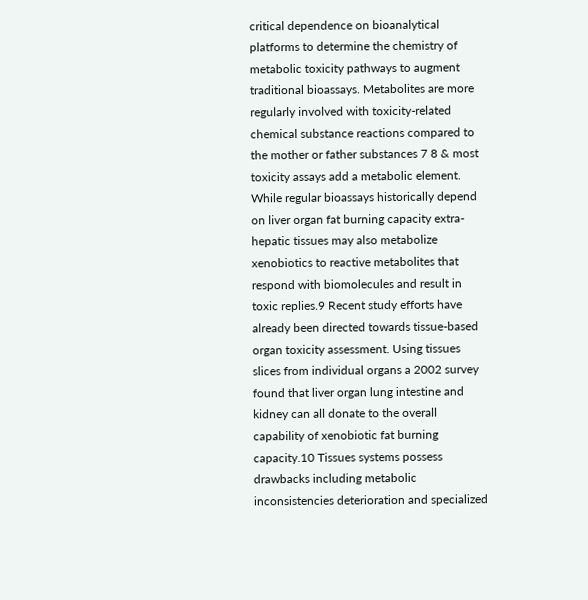critical dependence on bioanalytical platforms to determine the chemistry of metabolic toxicity pathways to augment traditional bioassays. Metabolites are more regularly involved with toxicity-related chemical substance reactions compared to the mother or father substances 7 8 & most toxicity assays add a metabolic element. While regular bioassays historically depend on liver organ fat burning capacity extra-hepatic tissues may also metabolize xenobiotics to reactive metabolites that respond with biomolecules and result in toxic replies.9 Recent study efforts have already been directed towards tissue-based organ toxicity assessment. Using tissues slices from individual organs a 2002 survey found that liver organ lung intestine and kidney can all donate to the overall capability of xenobiotic fat burning capacity.10 Tissues systems possess drawbacks including metabolic inconsistencies deterioration and specialized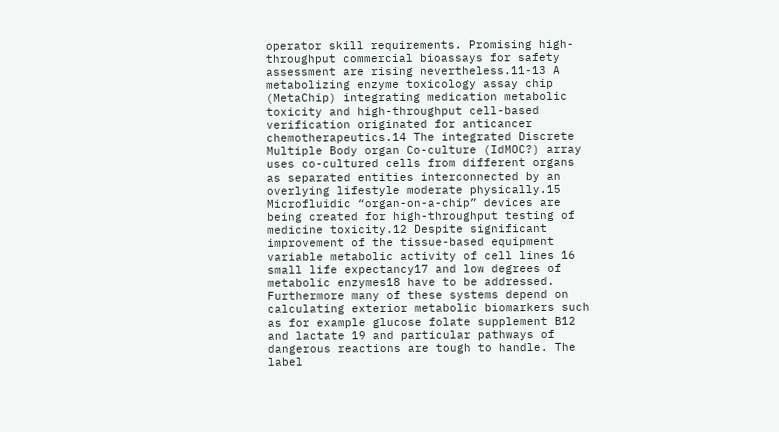operator skill requirements. Promising high-throughput commercial bioassays for safety assessment are rising nevertheless.11-13 A metabolizing enzyme toxicology assay chip (MetaChip) integrating medication metabolic toxicity and high-throughput cell-based verification originated for anticancer chemotherapeutics.14 The integrated Discrete Multiple Body organ Co-culture (IdMOC?) array uses co-cultured cells from different organs as separated entities interconnected by an overlying lifestyle moderate physically.15 Microfluidic “organ-on-a-chip” devices are being created for high-throughput testing of medicine toxicity.12 Despite significant improvement of the tissue-based equipment variable metabolic activity of cell lines 16 small life expectancy17 and low degrees of metabolic enzymes18 have to be addressed. Furthermore many of these systems depend on calculating exterior metabolic biomarkers such as for example glucose folate supplement B12 and lactate 19 and particular pathways of dangerous reactions are tough to handle. The label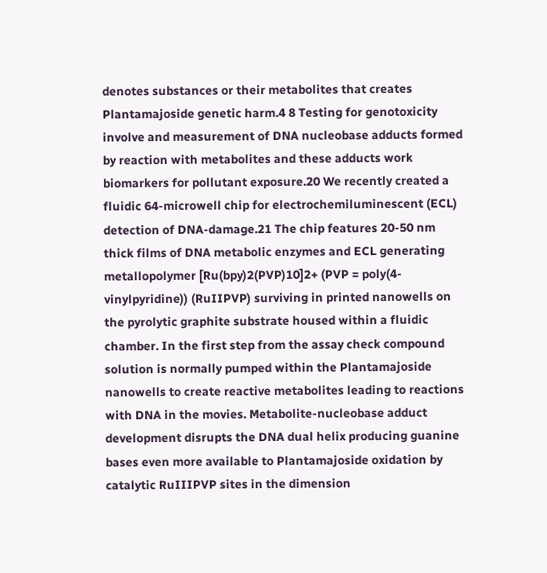denotes substances or their metabolites that creates Plantamajoside genetic harm.4 8 Testing for genotoxicity involve and measurement of DNA nucleobase adducts formed by reaction with metabolites and these adducts work biomarkers for pollutant exposure.20 We recently created a fluidic 64-microwell chip for electrochemiluminescent (ECL) detection of DNA-damage.21 The chip features 20-50 nm thick films of DNA metabolic enzymes and ECL generating metallopolymer [Ru(bpy)2(PVP)10]2+ (PVP = poly(4-vinylpyridine)) (RuIIPVP) surviving in printed nanowells on the pyrolytic graphite substrate housed within a fluidic chamber. In the first step from the assay check compound solution is normally pumped within the Plantamajoside nanowells to create reactive metabolites leading to reactions with DNA in the movies. Metabolite-nucleobase adduct development disrupts the DNA dual helix producing guanine bases even more available to Plantamajoside oxidation by catalytic RuIIIPVP sites in the dimension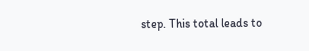step. This total leads to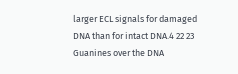larger ECL signals for damaged DNA than for intact DNA.4 22 23 Guanines over the DNA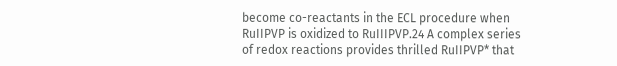become co-reactants in the ECL procedure when RuIIPVP is oxidized to RuIIIPVP.24 A complex series of redox reactions provides thrilled RuIIPVP* that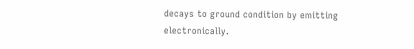decays to ground condition by emitting electronically.